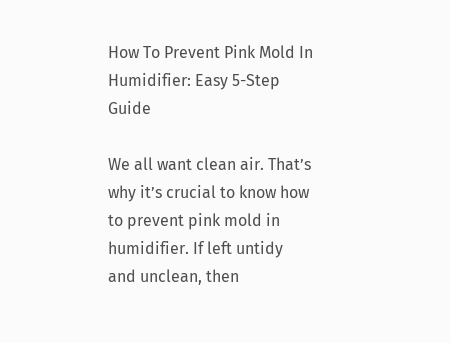How To Prevent Pink Mold In Humidifier: Easy 5-Step Guide

We all want clean air. That’s why it’s crucial to know how to prevent pink mold in humidifier. If left untidy and unclean, then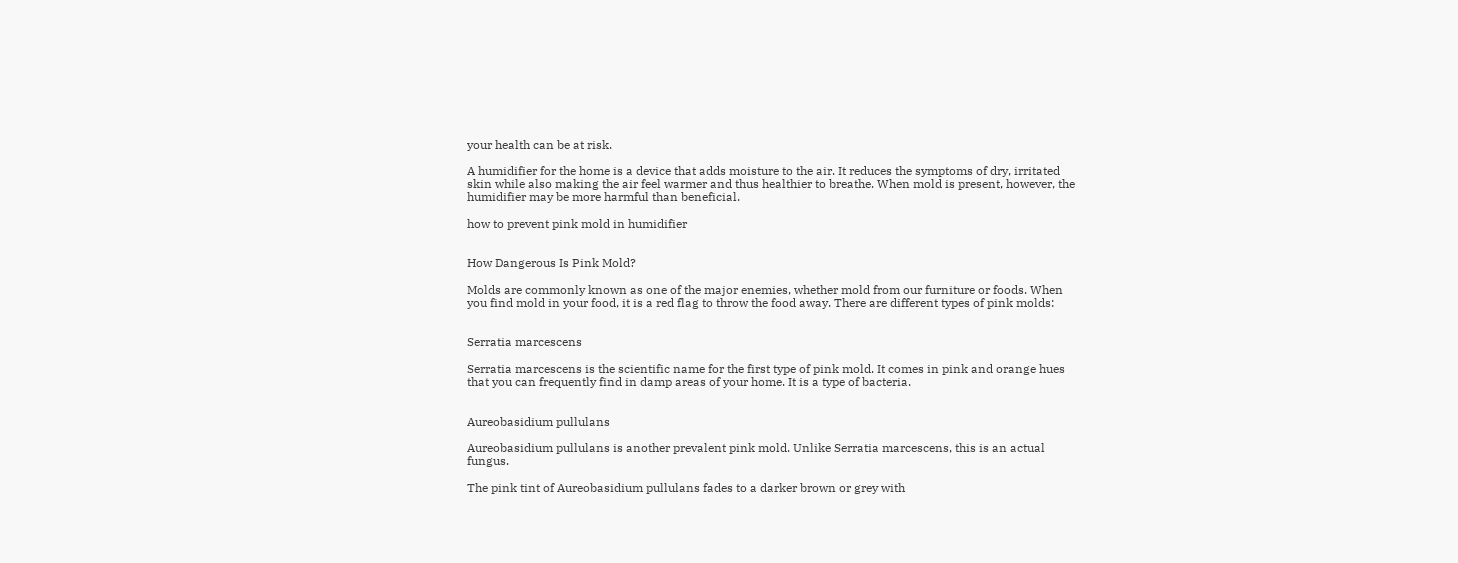your health can be at risk.

A humidifier for the home is a device that adds moisture to the air. It reduces the symptoms of dry, irritated skin while also making the air feel warmer and thus healthier to breathe. When mold is present, however, the humidifier may be more harmful than beneficial.

how to prevent pink mold in humidifier


How Dangerous Is Pink Mold?

Molds are commonly known as one of the major enemies, whether mold from our furniture or foods. When you find mold in your food, it is a red flag to throw the food away. There are different types of pink molds:


Serratia marcescens

Serratia marcescens is the scientific name for the first type of pink mold. It comes in pink and orange hues that you can frequently find in damp areas of your home. It is a type of bacteria.


Aureobasidium pullulans

Aureobasidium pullulans is another prevalent pink mold. Unlike Serratia marcescens, this is an actual fungus.

The pink tint of Aureobasidium pullulans fades to a darker brown or grey with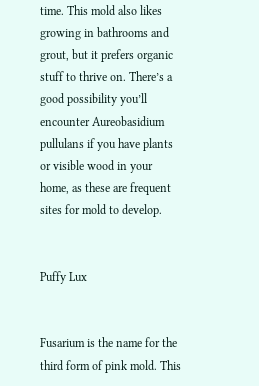time. This mold also likes growing in bathrooms and grout, but it prefers organic stuff to thrive on. There’s a good possibility you’ll encounter Aureobasidium pullulans if you have plants or visible wood in your home, as these are frequent sites for mold to develop.


Puffy Lux


Fusarium is the name for the third form of pink mold. This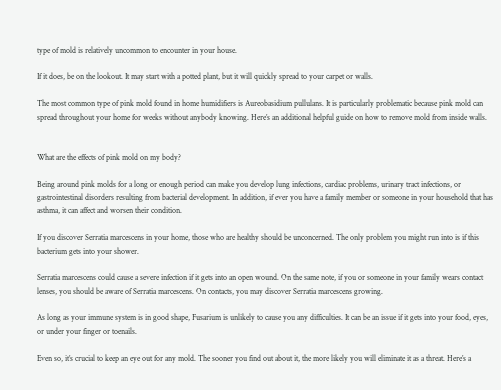type of mold is relatively uncommon to encounter in your house.

If it does, be on the lookout. It may start with a potted plant, but it will quickly spread to your carpet or walls.

The most common type of pink mold found in home humidifiers is Aureobasidium pullulans. It is particularly problematic because pink mold can spread throughout your home for weeks without anybody knowing. Here’s an additional helpful guide on how to remove mold from inside walls.


What are the effects of pink mold on my body?

Being around pink molds for a long or enough period can make you develop lung infections, cardiac problems, urinary tract infections, or gastrointestinal disorders resulting from bacterial development. In addition, if ever you have a family member or someone in your household that has asthma, it can affect and worsen their condition.

If you discover Serratia marcescens in your home, those who are healthy should be unconcerned. The only problem you might run into is if this bacterium gets into your shower.

Serratia marcescens could cause a severe infection if it gets into an open wound. On the same note, if you or someone in your family wears contact lenses, you should be aware of Serratia marcescens. On contacts, you may discover Serratia marcescens growing.

As long as your immune system is in good shape, Fusarium is unlikely to cause you any difficulties. It can be an issue if it gets into your food, eyes, or under your finger or toenails.

Even so, it’s crucial to keep an eye out for any mold. The sooner you find out about it, the more likely you will eliminate it as a threat. Here’s a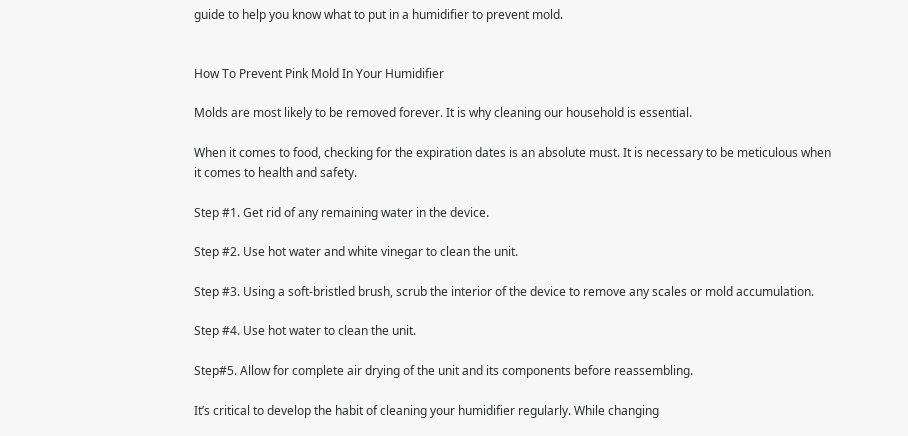guide to help you know what to put in a humidifier to prevent mold.


How To Prevent Pink Mold In Your Humidifier

Molds are most likely to be removed forever. It is why cleaning our household is essential.

When it comes to food, checking for the expiration dates is an absolute must. It is necessary to be meticulous when it comes to health and safety.

Step #1. Get rid of any remaining water in the device.

Step #2. Use hot water and white vinegar to clean the unit.

Step #3. Using a soft-bristled brush, scrub the interior of the device to remove any scales or mold accumulation.

Step #4. Use hot water to clean the unit.

Step#5. Allow for complete air drying of the unit and its components before reassembling.

It’s critical to develop the habit of cleaning your humidifier regularly. While changing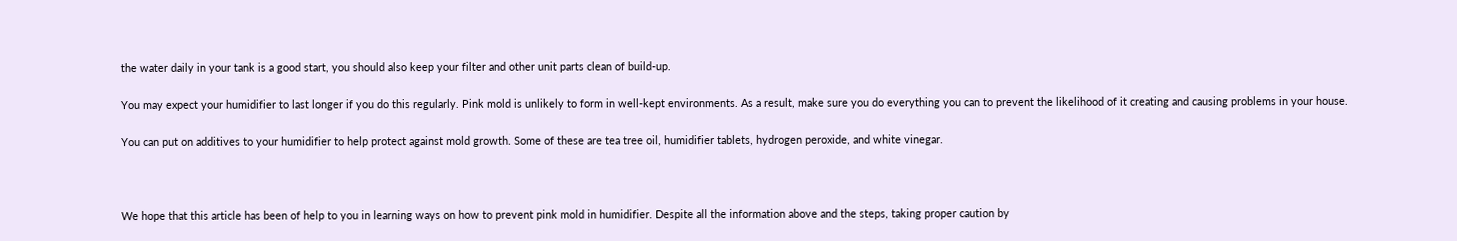the water daily in your tank is a good start, you should also keep your filter and other unit parts clean of build-up.

You may expect your humidifier to last longer if you do this regularly. Pink mold is unlikely to form in well-kept environments. As a result, make sure you do everything you can to prevent the likelihood of it creating and causing problems in your house.

You can put on additives to your humidifier to help protect against mold growth. Some of these are tea tree oil, humidifier tablets, hydrogen peroxide, and white vinegar.



We hope that this article has been of help to you in learning ways on how to prevent pink mold in humidifier. Despite all the information above and the steps, taking proper caution by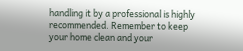handling it by a professional is highly recommended. Remember to keep your home clean and your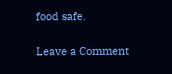food safe.

Leave a Comment